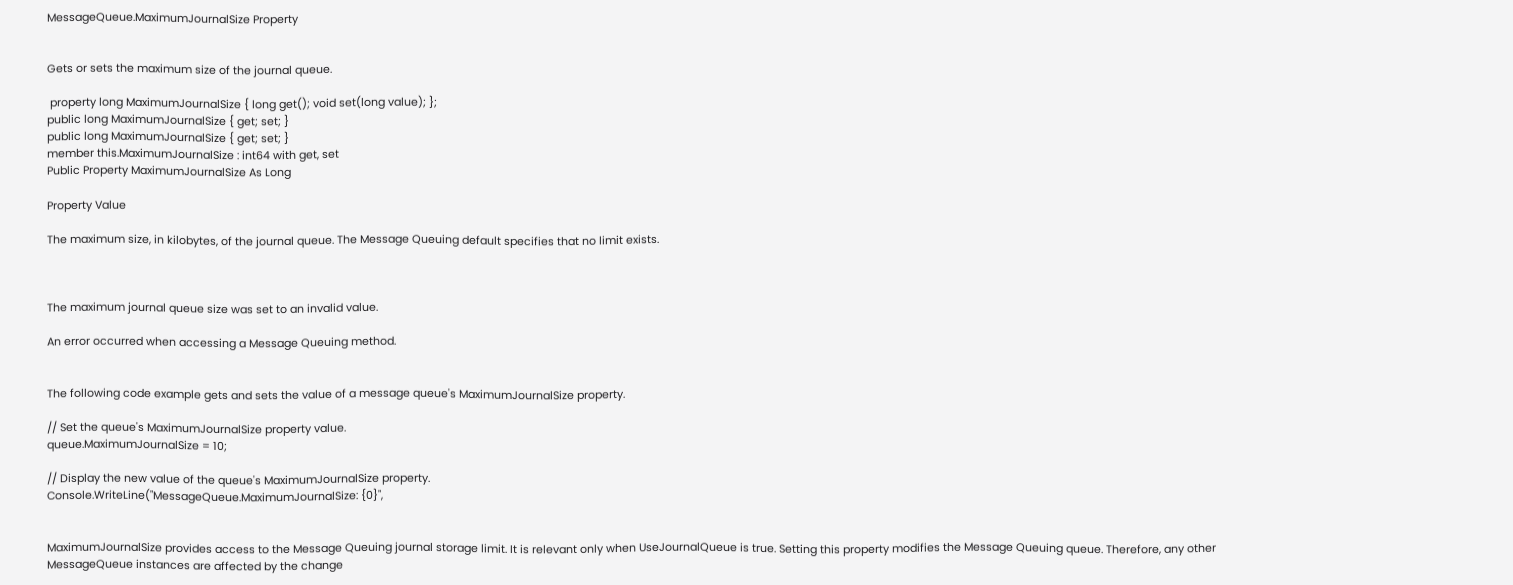MessageQueue.MaximumJournalSize Property


Gets or sets the maximum size of the journal queue.

 property long MaximumJournalSize { long get(); void set(long value); };
public long MaximumJournalSize { get; set; }
public long MaximumJournalSize { get; set; }
member this.MaximumJournalSize : int64 with get, set
Public Property MaximumJournalSize As Long

Property Value

The maximum size, in kilobytes, of the journal queue. The Message Queuing default specifies that no limit exists.



The maximum journal queue size was set to an invalid value.

An error occurred when accessing a Message Queuing method.


The following code example gets and sets the value of a message queue's MaximumJournalSize property.

// Set the queue's MaximumJournalSize property value.
queue.MaximumJournalSize = 10;

// Display the new value of the queue's MaximumJournalSize property.
Console.WriteLine("MessageQueue.MaximumJournalSize: {0}",


MaximumJournalSize provides access to the Message Queuing journal storage limit. It is relevant only when UseJournalQueue is true. Setting this property modifies the Message Queuing queue. Therefore, any other MessageQueue instances are affected by the change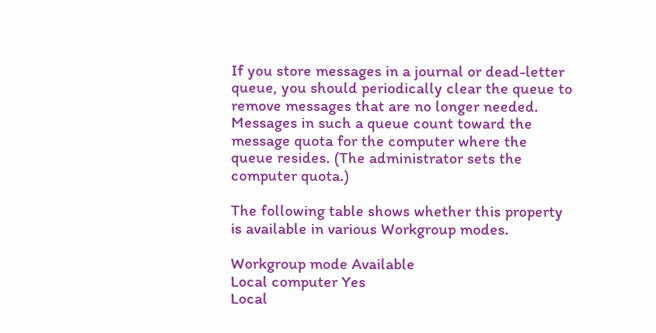If you store messages in a journal or dead-letter queue, you should periodically clear the queue to remove messages that are no longer needed. Messages in such a queue count toward the message quota for the computer where the queue resides. (The administrator sets the computer quota.)

The following table shows whether this property is available in various Workgroup modes.

Workgroup mode Available
Local computer Yes
Local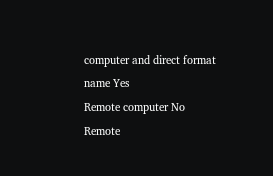computer and direct format name Yes
Remote computer No
Remote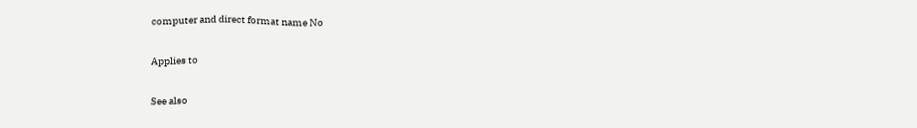computer and direct format name No

Applies to

See also